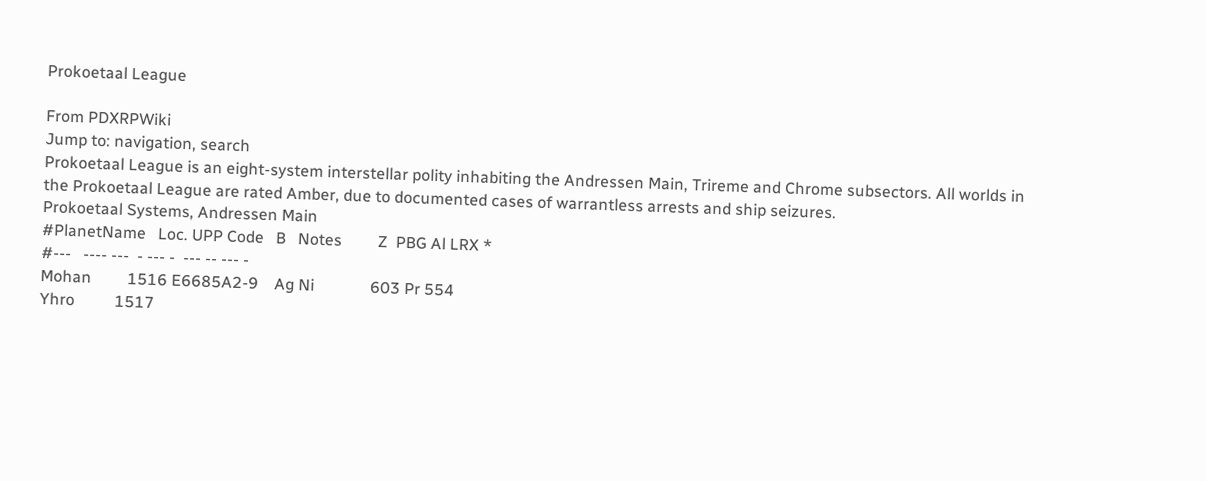Prokoetaal League

From PDXRPWiki
Jump to: navigation, search
Prokoetaal League is an eight-system interstellar polity inhabiting the Andressen Main, Trireme and Chrome subsectors. All worlds in the Prokoetaal League are rated Amber, due to documented cases of warrantless arrests and ship seizures.
Prokoetaal Systems, Andressen Main
#PlanetName   Loc. UPP Code   B   Notes         Z  PBG Al LRX *
#---   ---- ---  - --- -  --- -- --- -
Mohan         1516 E6685A2-9    Ag Ni              603 Pr 554
Yhro          1517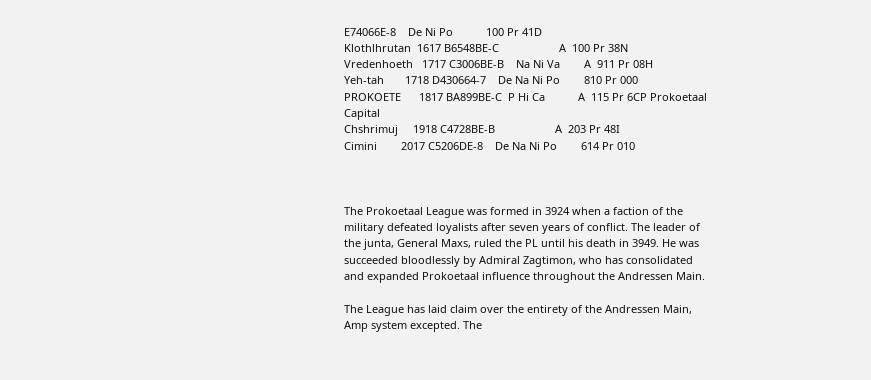E74066E-8    De Ni Po           100 Pr 41D
Klothlhrutan  1617 B6548BE-C                    A  100 Pr 38N
Vredenhoeth   1717 C3006BE-B    Na Ni Va        A  911 Pr 08H
Yeh-tah       1718 D430664-7    De Na Ni Po        810 Pr 000
PROKOETE      1817 BA899BE-C  P Hi Ca           A  115 Pr 6CP Prokoetaal Capital
Chshrimuj     1918 C4728BE-B                    A  203 Pr 48I
Cimini        2017 C5206DE-8    De Na Ni Po        614 Pr 010



The Prokoetaal League was formed in 3924 when a faction of the military defeated loyalists after seven years of conflict. The leader of the junta, General Maxs, ruled the PL until his death in 3949. He was succeeded bloodlessly by Admiral Zagtimon, who has consolidated and expanded Prokoetaal influence throughout the Andressen Main.

The League has laid claim over the entirety of the Andressen Main, Amp system excepted. The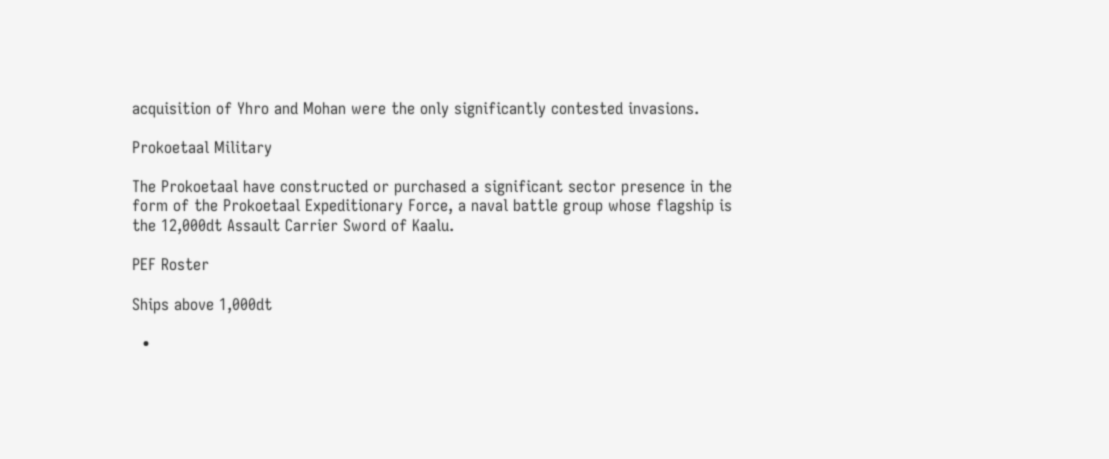acquisition of Yhro and Mohan were the only significantly contested invasions.

Prokoetaal Military

The Prokoetaal have constructed or purchased a significant sector presence in the form of the Prokoetaal Expeditionary Force, a naval battle group whose flagship is the 12,000dt Assault Carrier Sword of Kaalu.

PEF Roster

Ships above 1,000dt

  •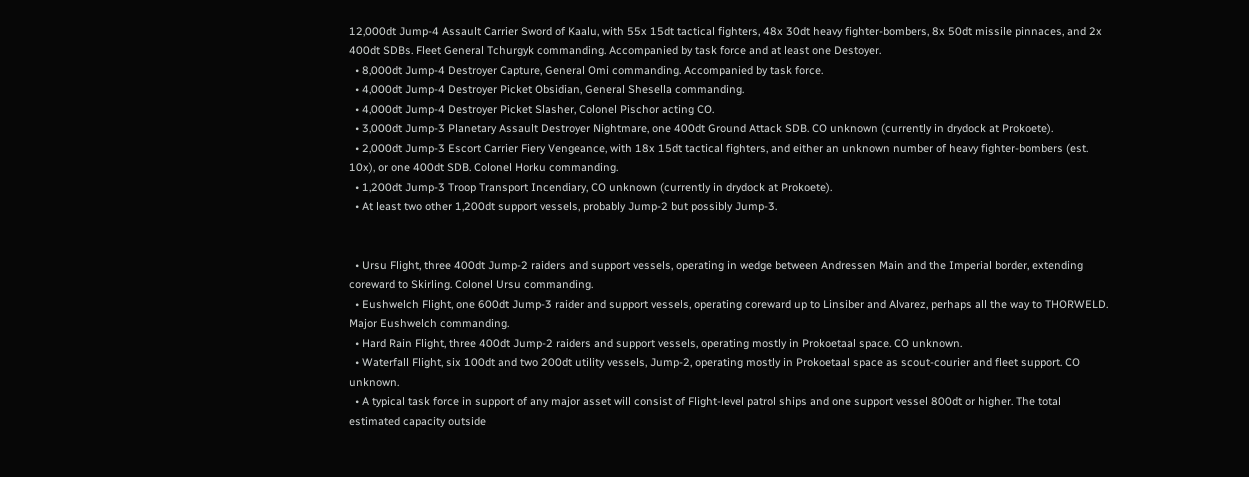12,000dt Jump-4 Assault Carrier Sword of Kaalu, with 55x 15dt tactical fighters, 48x 30dt heavy fighter-bombers, 8x 50dt missile pinnaces, and 2x 400dt SDBs. Fleet General Tchurgyk commanding. Accompanied by task force and at least one Destoyer.
  • 8,000dt Jump-4 Destroyer Capture, General Omi commanding. Accompanied by task force.
  • 4,000dt Jump-4 Destroyer Picket Obsidian, General Shesella commanding.
  • 4,000dt Jump-4 Destroyer Picket Slasher, Colonel Pischor acting CO.
  • 3,000dt Jump-3 Planetary Assault Destroyer Nightmare, one 400dt Ground Attack SDB. CO unknown (currently in drydock at Prokoete).
  • 2,000dt Jump-3 Escort Carrier Fiery Vengeance, with 18x 15dt tactical fighters, and either an unknown number of heavy fighter-bombers (est. 10x), or one 400dt SDB. Colonel Horku commanding.
  • 1,200dt Jump-3 Troop Transport Incendiary, CO unknown (currently in drydock at Prokoete).
  • At least two other 1,200dt support vessels, probably Jump-2 but possibly Jump-3.


  • Ursu Flight, three 400dt Jump-2 raiders and support vessels, operating in wedge between Andressen Main and the Imperial border, extending coreward to Skirling. Colonel Ursu commanding.
  • Eushwelch Flight, one 600dt Jump-3 raider and support vessels, operating coreward up to Linsiber and Alvarez, perhaps all the way to THORWELD. Major Eushwelch commanding.
  • Hard Rain Flight, three 400dt Jump-2 raiders and support vessels, operating mostly in Prokoetaal space. CO unknown.
  • Waterfall Flight, six 100dt and two 200dt utility vessels, Jump-2, operating mostly in Prokoetaal space as scout-courier and fleet support. CO unknown.
  • A typical task force in support of any major asset will consist of Flight-level patrol ships and one support vessel 800dt or higher. The total estimated capacity outside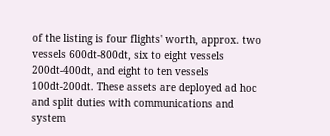of the listing is four flights' worth, approx. two vessels 600dt-800dt, six to eight vessels 200dt-400dt, and eight to ten vessels 100dt-200dt. These assets are deployed ad hoc and split duties with communications and system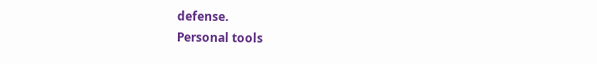defense.
Personal tools